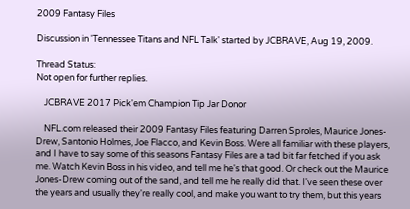2009 Fantasy Files

Discussion in 'Tennessee Titans and NFL Talk' started by JCBRAVE, Aug 19, 2009.

Thread Status:
Not open for further replies.

    JCBRAVE 2017 Pick'em Champion Tip Jar Donor

    NFL.com released their 2009 Fantasy Files featuring Darren Sproles, Maurice Jones-Drew, Santonio Holmes, Joe Flacco, and Kevin Boss. Were all familiar with these players, and I have to say some of this seasons Fantasy Files are a tad bit far fetched if you ask me. Watch Kevin Boss in his video, and tell me he's that good. Or check out the Maurice Jones-Drew coming out of the sand, and tell me he really did that. I've seen these over the years and usually they're really cool, and make you want to try them, but this years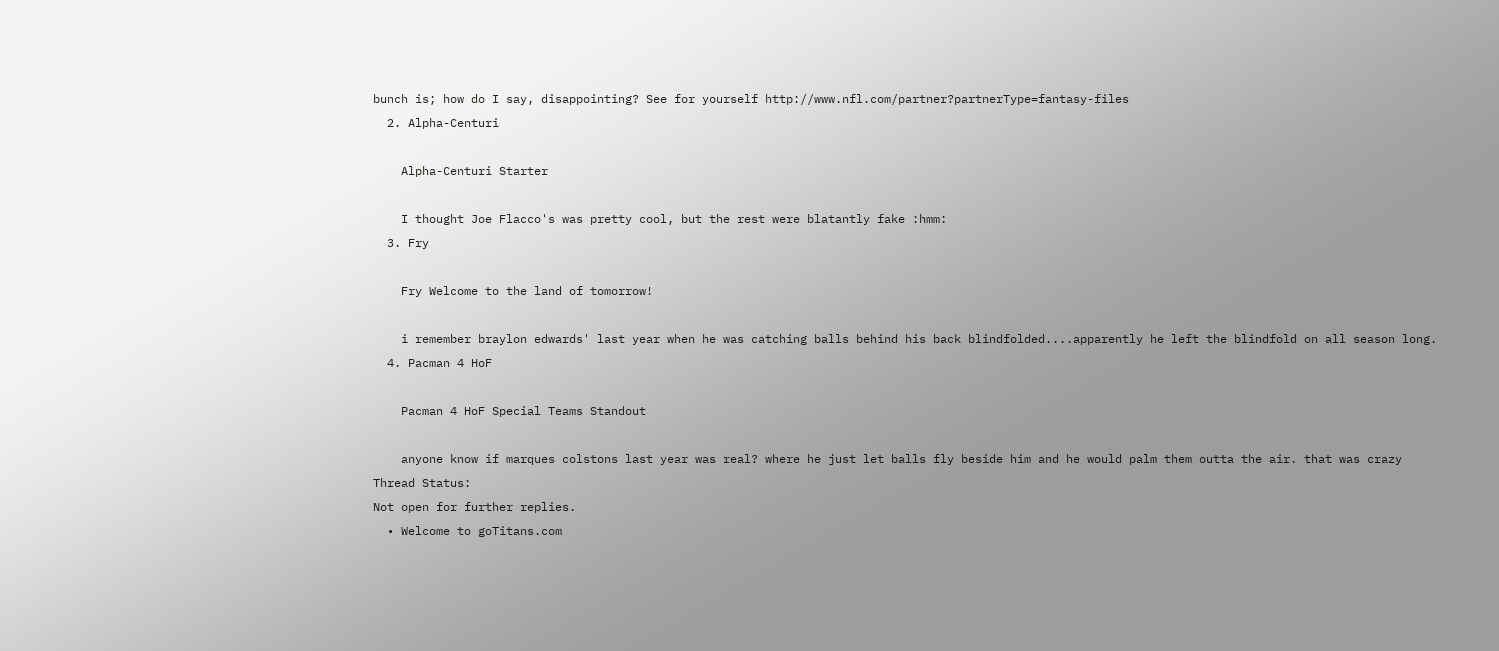bunch is; how do I say, disappointing? See for yourself http://www.nfl.com/partner?partnerType=fantasy-files
  2. Alpha-Centuri

    Alpha-Centuri Starter

    I thought Joe Flacco's was pretty cool, but the rest were blatantly fake :hmm:
  3. Fry

    Fry Welcome to the land of tomorrow!

    i remember braylon edwards' last year when he was catching balls behind his back blindfolded....apparently he left the blindfold on all season long.
  4. Pacman 4 HoF

    Pacman 4 HoF Special Teams Standout

    anyone know if marques colstons last year was real? where he just let balls fly beside him and he would palm them outta the air. that was crazy
Thread Status:
Not open for further replies.
  • Welcome to goTitans.com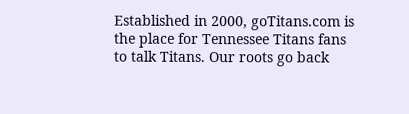Established in 2000, goTitans.com is the place for Tennessee Titans fans to talk Titans. Our roots go back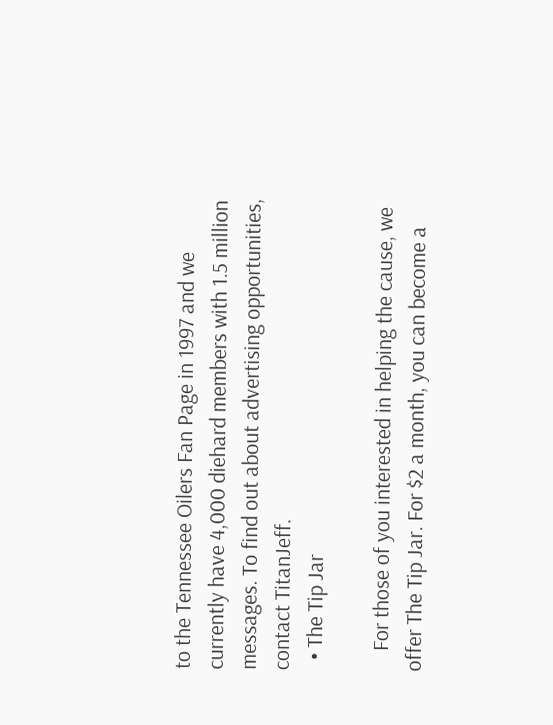to the Tennessee Oilers Fan Page in 1997 and we currently have 4,000 diehard members with 1.5 million messages. To find out about advertising opportunities, contact TitanJeff.
  • The Tip Jar

    For those of you interested in helping the cause, we offer The Tip Jar. For $2 a month, you can become a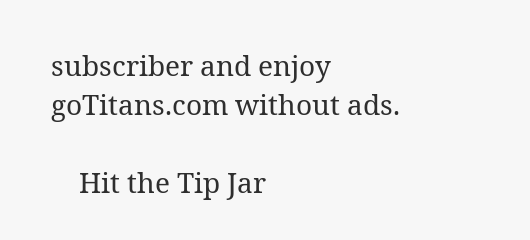subscriber and enjoy goTitans.com without ads.

    Hit the Tip Jar